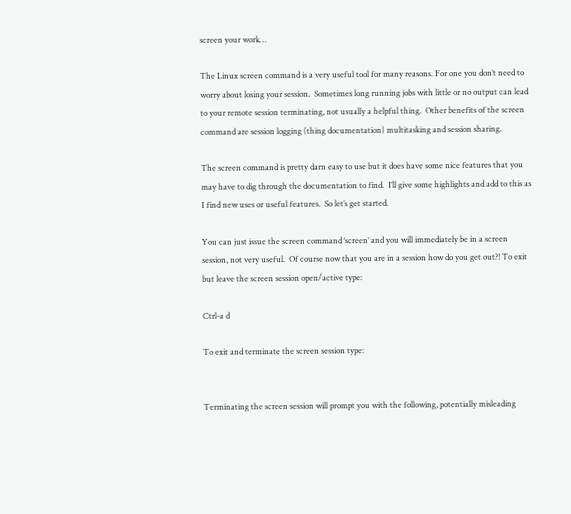screen your work…

The Linux screen command is a very useful tool for many reasons. For one you don’t need to worry about losing your session.  Sometimes long running jobs with little or no output can lead to your remote session terminating, not usually a helpful thing.  Other benefits of the screen command are session logging (thing documentation) multitasking and session sharing.

The screen command is pretty darn easy to use but it does have some nice features that you may have to dig through the documentation to find.  I’ll give some highlights and add to this as I find new uses or useful features.  So let’s get started.

You can just issue the screen command ‘screen’ and you will immediately be in a screen session, not very useful.  Of course now that you are in a session how do you get out?! To exit but leave the screen session open/active type:

Ctrl-a d

To exit and terminate the screen session type:


Terminating the screen session will prompt you with the following, potentially misleading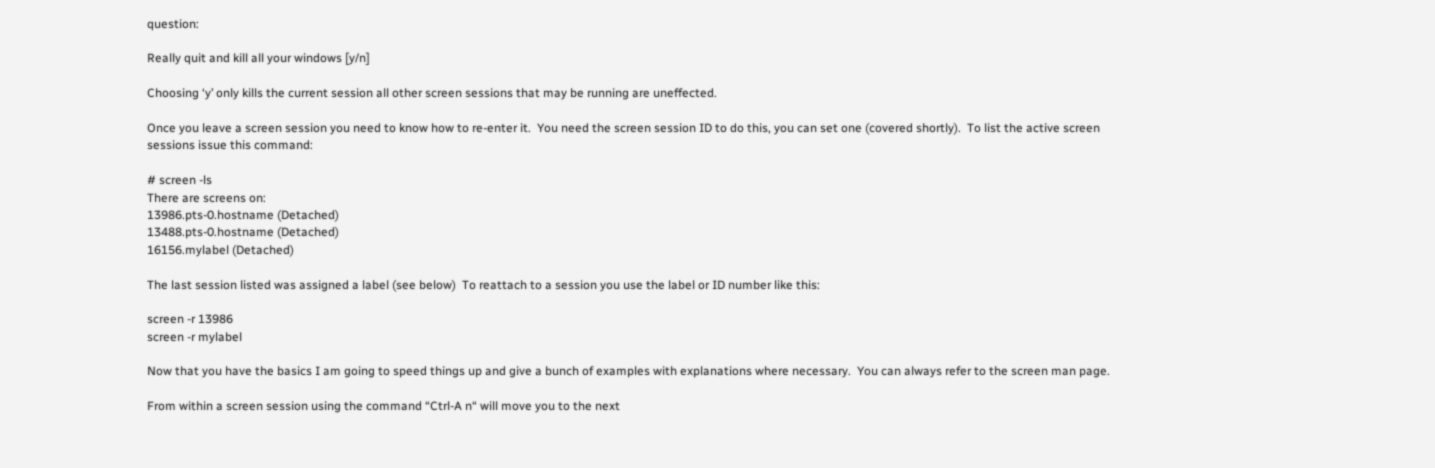question:

Really quit and kill all your windows [y/n]

Choosing ‘y’ only kills the current session all other screen sessions that may be running are uneffected.

Once you leave a screen session you need to know how to re-enter it.  You need the screen session ID to do this, you can set one (covered shortly).  To list the active screen sessions issue this command:

# screen -ls
There are screens on:
13986.pts-0.hostname (Detached)
13488.pts-0.hostname (Detached)
16156.mylabel (Detached)

The last session listed was assigned a label (see below)  To reattach to a session you use the label or ID number like this:

screen -r 13986
screen -r mylabel

Now that you have the basics I am going to speed things up and give a bunch of examples with explanations where necessary.  You can always refer to the screen man page.

From within a screen session using the command “Ctrl-A n“ will move you to the next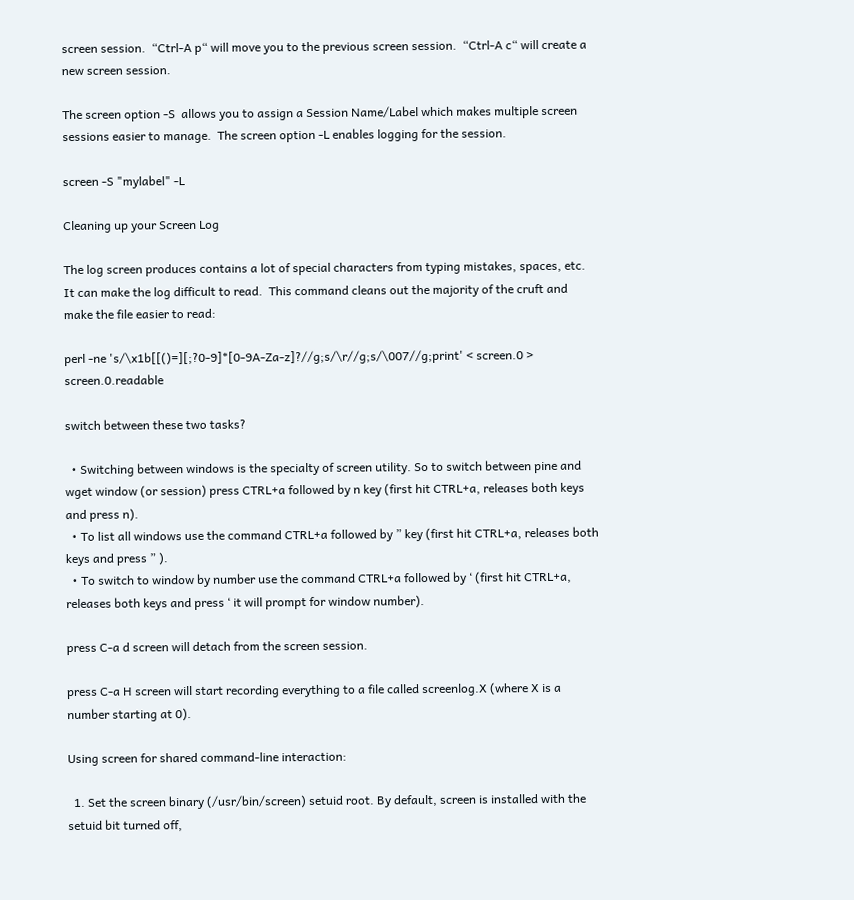screen session.  “Ctrl-A p“ will move you to the previous screen session.  “Ctrl-A c“ will create a new screen session.

The screen option -S  allows you to assign a Session Name/Label which makes multiple screen sessions easier to manage.  The screen option -L enables logging for the session.

screen -S "mylabel" -L

Cleaning up your Screen Log

The log screen produces contains a lot of special characters from typing mistakes, spaces, etc.  It can make the log difficult to read.  This command cleans out the majority of the cruft and make the file easier to read:

perl -ne 's/\x1b[[()=][;?0-9]*[0-9A-Za-z]?//g;s/\r//g;s/\007//g;print' < screen.0 > screen.0.readable

switch between these two tasks?

  • Switching between windows is the specialty of screen utility. So to switch between pine and wget window (or session) press CTRL+a followed by n key (first hit CTRL+a, releases both keys and press n).
  • To list all windows use the command CTRL+a followed by ” key (first hit CTRL+a, releases both keys and press ” ).
  • To switch to window by number use the command CTRL+a followed by ‘ (first hit CTRL+a, releases both keys and press ‘ it will prompt for window number).

press C-a d screen will detach from the screen session.

press C-a H screen will start recording everything to a file called screenlog.X (where X is a number starting at 0).

Using screen for shared command-line interaction:

  1. Set the screen binary (/usr/bin/screen) setuid root. By default, screen is installed with the setuid bit turned off,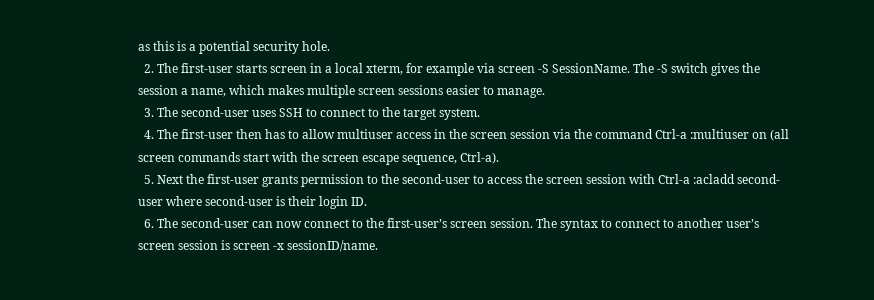as this is a potential security hole.
  2. The first-user starts screen in a local xterm, for example via screen -S SessionName. The -S switch gives the session a name, which makes multiple screen sessions easier to manage.
  3. The second-user uses SSH to connect to the target system.
  4. The first-user then has to allow multiuser access in the screen session via the command Ctrl-a :multiuser on (all screen commands start with the screen escape sequence, Ctrl-a).
  5. Next the first-user grants permission to the second-user to access the screen session with Ctrl-a :acladd second-user where second-user is their login ID.
  6. The second-user can now connect to the first-user’s screen session. The syntax to connect to another user’s screen session is screen -x sessionID/name.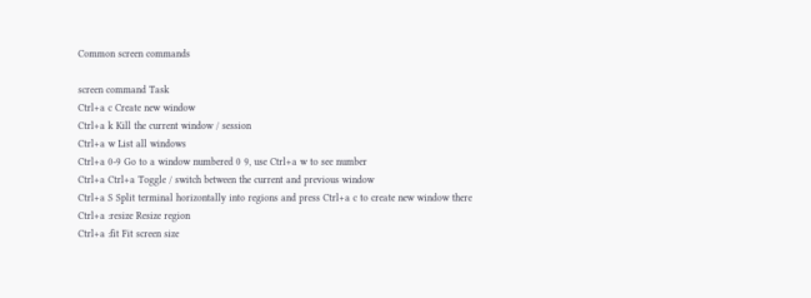Common screen commands

screen command Task
Ctrl+a c Create new window
Ctrl+a k Kill the current window / session
Ctrl+a w List all windows
Ctrl+a 0-9 Go to a window numbered 0 9, use Ctrl+a w to see number
Ctrl+a Ctrl+a Toggle / switch between the current and previous window
Ctrl+a S Split terminal horizontally into regions and press Ctrl+a c to create new window there
Ctrl+a :resize Resize region
Ctrl+a :fit Fit screen size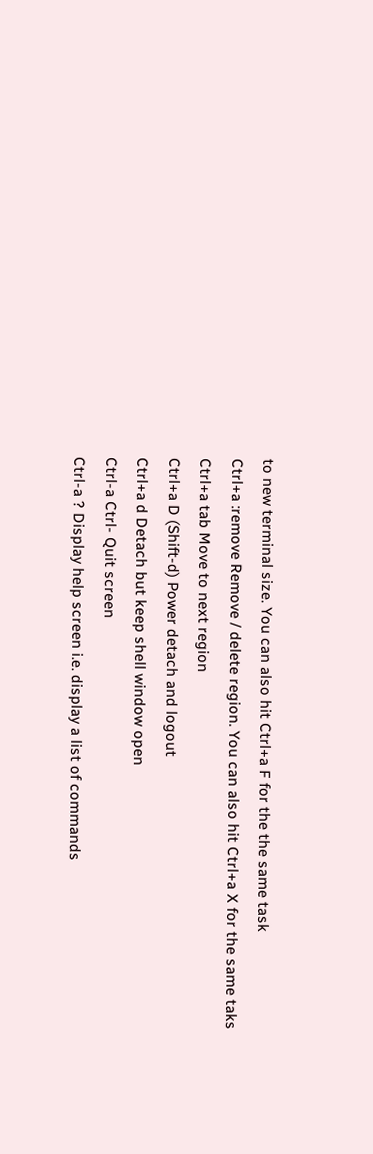to new terminal size. You can also hit Ctrl+a F for the the same task
Ctrl+a :remove Remove / delete region. You can also hit Ctrl+a X for the same taks
Ctrl+a tab Move to next region
Ctrl+a D (Shift-d) Power detach and logout
Ctrl+a d Detach but keep shell window open
Ctrl-a Ctrl- Quit screen
Ctrl-a ? Display help screen i.e. display a list of commands